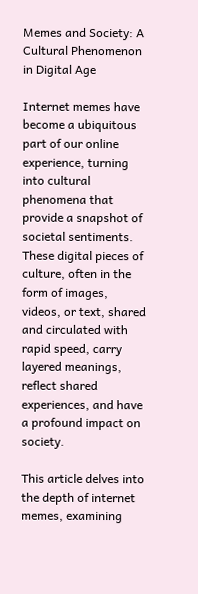Memes and Society: A Cultural Phenomenon in Digital Age

Internet memes have become a ubiquitous part of our online experience, turning into cultural phenomena that provide a snapshot of societal sentiments. These digital pieces of culture, often in the form of images, videos, or text, shared and circulated with rapid speed, carry layered meanings, reflect shared experiences, and have a profound impact on society.

This article delves into the depth of internet memes, examining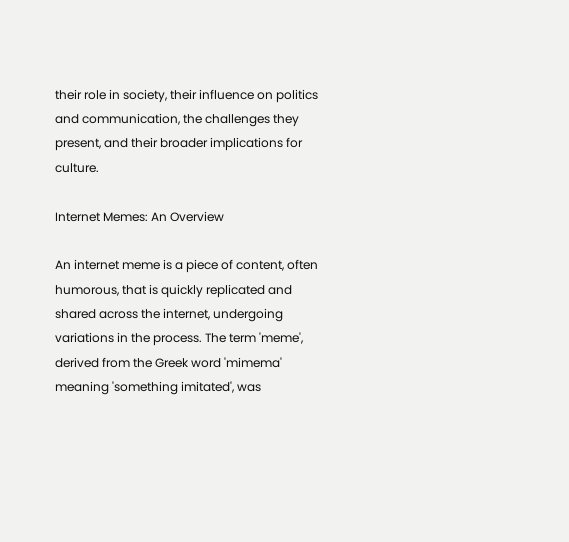their role in society, their influence on politics and communication, the challenges they present, and their broader implications for culture.

Internet Memes: An Overview

An internet meme is a piece of content, often humorous, that is quickly replicated and shared across the internet, undergoing variations in the process. The term 'meme', derived from the Greek word 'mimema' meaning 'something imitated', was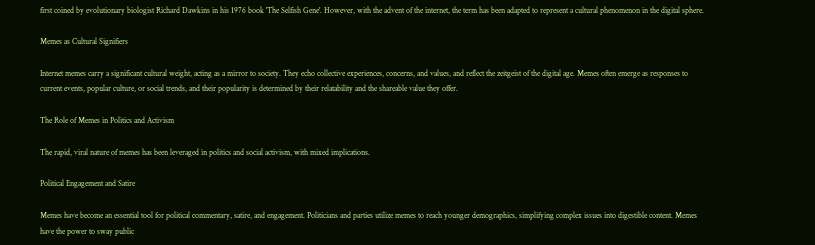first coined by evolutionary biologist Richard Dawkins in his 1976 book 'The Selfish Gene'. However, with the advent of the internet, the term has been adapted to represent a cultural phenomenon in the digital sphere.

Memes as Cultural Signifiers

Internet memes carry a significant cultural weight, acting as a mirror to society. They echo collective experiences, concerns, and values, and reflect the zeitgeist of the digital age. Memes often emerge as responses to current events, popular culture, or social trends, and their popularity is determined by their relatability and the shareable value they offer.

The Role of Memes in Politics and Activism

The rapid, viral nature of memes has been leveraged in politics and social activism, with mixed implications.

Political Engagement and Satire

Memes have become an essential tool for political commentary, satire, and engagement. Politicians and parties utilize memes to reach younger demographics, simplifying complex issues into digestible content. Memes have the power to sway public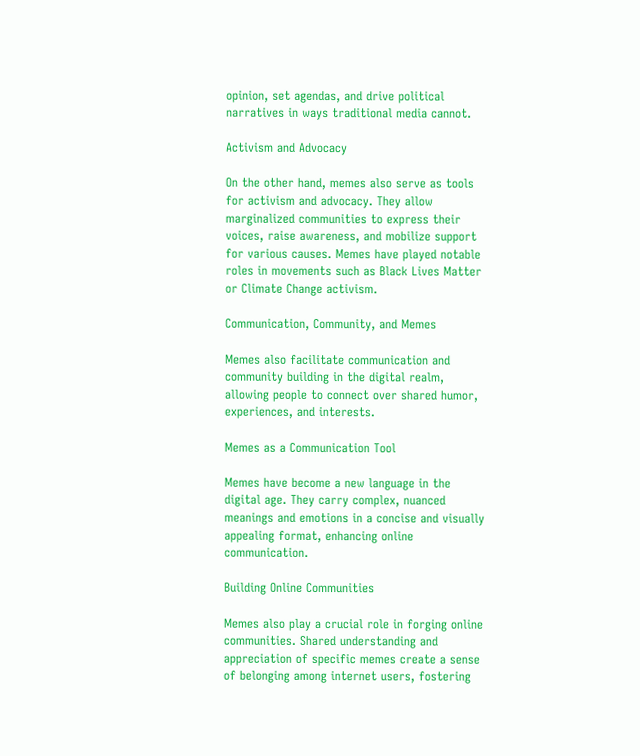opinion, set agendas, and drive political narratives in ways traditional media cannot.

Activism and Advocacy

On the other hand, memes also serve as tools for activism and advocacy. They allow marginalized communities to express their voices, raise awareness, and mobilize support for various causes. Memes have played notable roles in movements such as Black Lives Matter or Climate Change activism.

Communication, Community, and Memes

Memes also facilitate communication and community building in the digital realm, allowing people to connect over shared humor, experiences, and interests.

Memes as a Communication Tool

Memes have become a new language in the digital age. They carry complex, nuanced meanings and emotions in a concise and visually appealing format, enhancing online communication.

Building Online Communities

Memes also play a crucial role in forging online communities. Shared understanding and appreciation of specific memes create a sense of belonging among internet users, fostering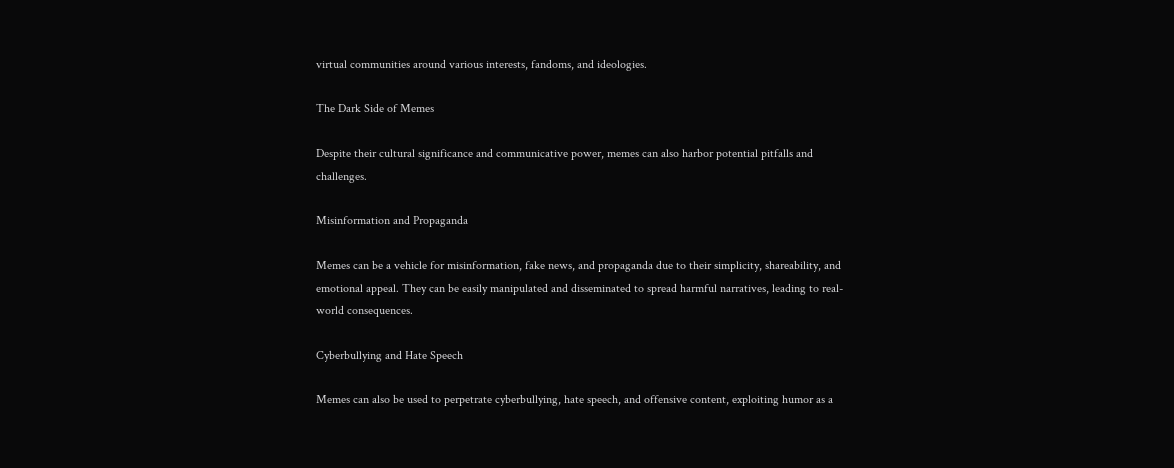virtual communities around various interests, fandoms, and ideologies.

The Dark Side of Memes

Despite their cultural significance and communicative power, memes can also harbor potential pitfalls and challenges.

Misinformation and Propaganda

Memes can be a vehicle for misinformation, fake news, and propaganda due to their simplicity, shareability, and emotional appeal. They can be easily manipulated and disseminated to spread harmful narratives, leading to real-world consequences.

Cyberbullying and Hate Speech

Memes can also be used to perpetrate cyberbullying, hate speech, and offensive content, exploiting humor as a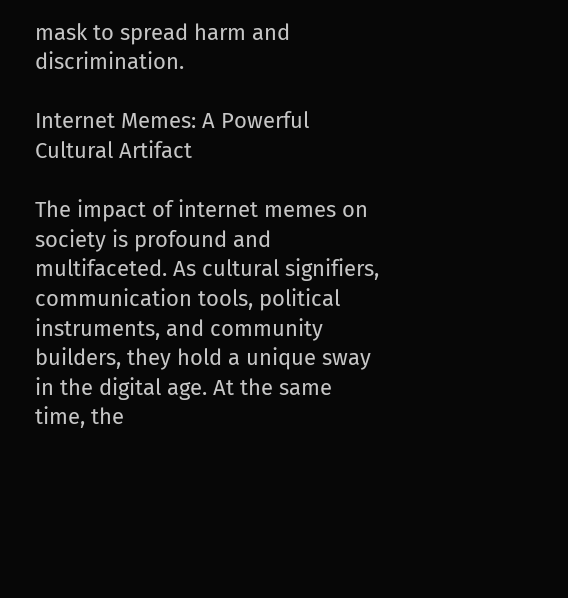mask to spread harm and discrimination.

Internet Memes: A Powerful Cultural Artifact

The impact of internet memes on society is profound and multifaceted. As cultural signifiers, communication tools, political instruments, and community builders, they hold a unique sway in the digital age. At the same time, the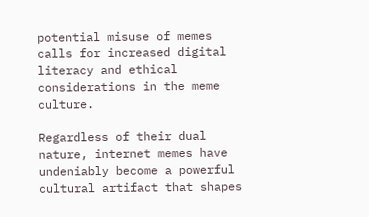potential misuse of memes calls for increased digital literacy and ethical considerations in the meme culture.

Regardless of their dual nature, internet memes have undeniably become a powerful cultural artifact that shapes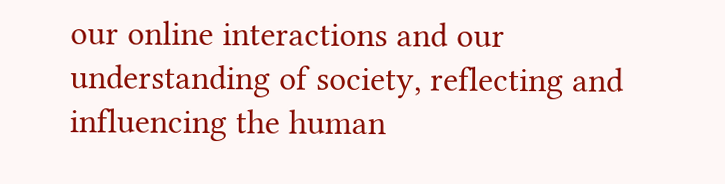our online interactions and our understanding of society, reflecting and influencing the human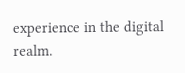experience in the digital realm.